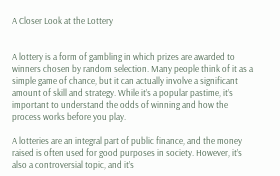A Closer Look at the Lottery


A lottery is a form of gambling in which prizes are awarded to winners chosen by random selection. Many people think of it as a simple game of chance, but it can actually involve a significant amount of skill and strategy. While it’s a popular pastime, it’s important to understand the odds of winning and how the process works before you play.

A lotteries are an integral part of public finance, and the money raised is often used for good purposes in society. However, it’s also a controversial topic, and it’s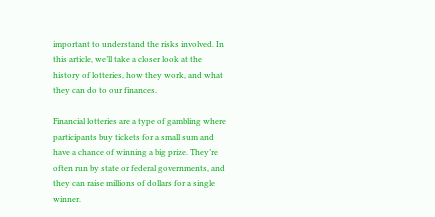important to understand the risks involved. In this article, we’ll take a closer look at the history of lotteries, how they work, and what they can do to our finances.

Financial lotteries are a type of gambling where participants buy tickets for a small sum and have a chance of winning a big prize. They’re often run by state or federal governments, and they can raise millions of dollars for a single winner.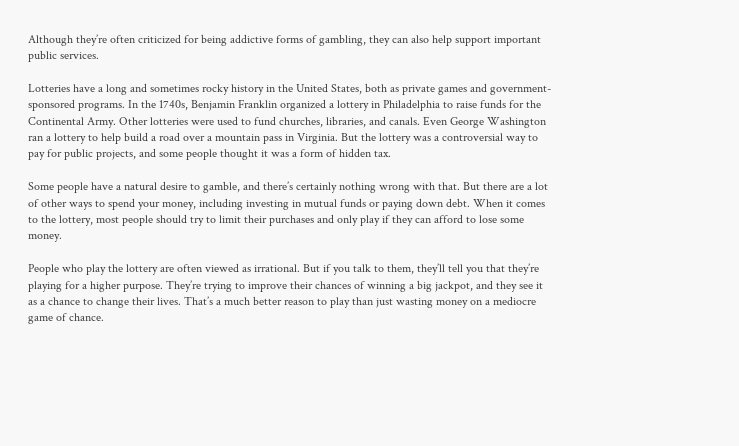Although they’re often criticized for being addictive forms of gambling, they can also help support important public services.

Lotteries have a long and sometimes rocky history in the United States, both as private games and government-sponsored programs. In the 1740s, Benjamin Franklin organized a lottery in Philadelphia to raise funds for the Continental Army. Other lotteries were used to fund churches, libraries, and canals. Even George Washington ran a lottery to help build a road over a mountain pass in Virginia. But the lottery was a controversial way to pay for public projects, and some people thought it was a form of hidden tax.

Some people have a natural desire to gamble, and there’s certainly nothing wrong with that. But there are a lot of other ways to spend your money, including investing in mutual funds or paying down debt. When it comes to the lottery, most people should try to limit their purchases and only play if they can afford to lose some money.

People who play the lottery are often viewed as irrational. But if you talk to them, they’ll tell you that they’re playing for a higher purpose. They’re trying to improve their chances of winning a big jackpot, and they see it as a chance to change their lives. That’s a much better reason to play than just wasting money on a mediocre game of chance.